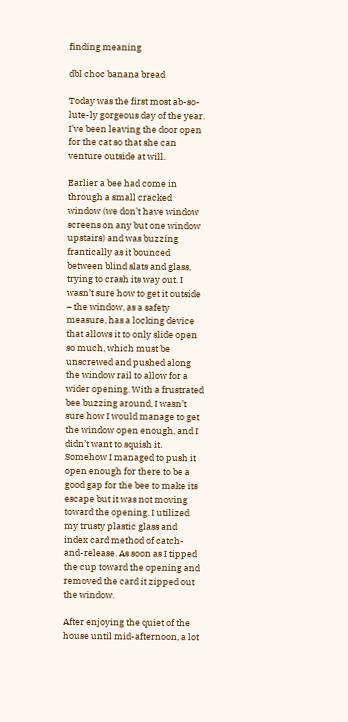finding meaning

dbl choc banana bread

Today was the first most ab-so-lute-ly gorgeous day of the year. I’ve been leaving the door open for the cat so that she can venture outside at will.

Earlier a bee had come in through a small cracked window (we don’t have window screens on any but one window upstairs) and was buzzing frantically as it bounced between blind slats and glass, trying to crash its way out. I wasn’t sure how to get it outside – the window, as a safety measure, has a locking device that allows it to only slide open so much, which must be unscrewed and pushed along the window rail to allow for a wider opening. With a frustrated bee buzzing around, I wasn’t sure how I would manage to get the window open enough, and I didn’t want to squish it. Somehow I managed to push it open enough for there to be a good gap for the bee to make its escape but it was not moving toward the opening. I utilized my trusty plastic glass and index card method of catch-and-release. As soon as I tipped the cup toward the opening and removed the card it zipped out the window.

After enjoying the quiet of the house until mid-afternoon, a lot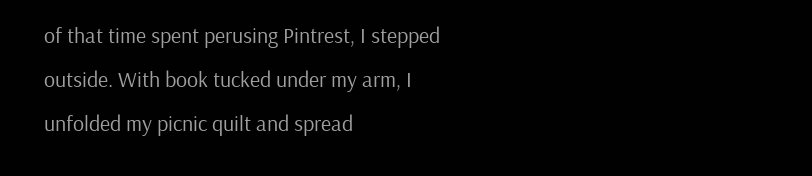of that time spent perusing Pintrest, I stepped outside. With book tucked under my arm, I unfolded my picnic quilt and spread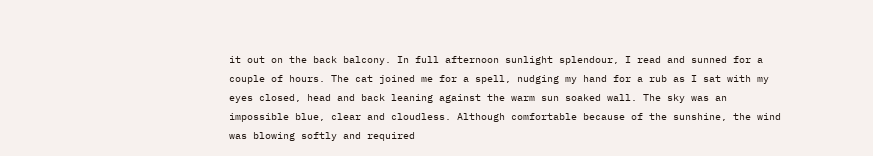it out on the back balcony. In full afternoon sunlight splendour, I read and sunned for a couple of hours. The cat joined me for a spell, nudging my hand for a rub as I sat with my eyes closed, head and back leaning against the warm sun soaked wall. The sky was an impossible blue, clear and cloudless. Although comfortable because of the sunshine, the wind was blowing softly and required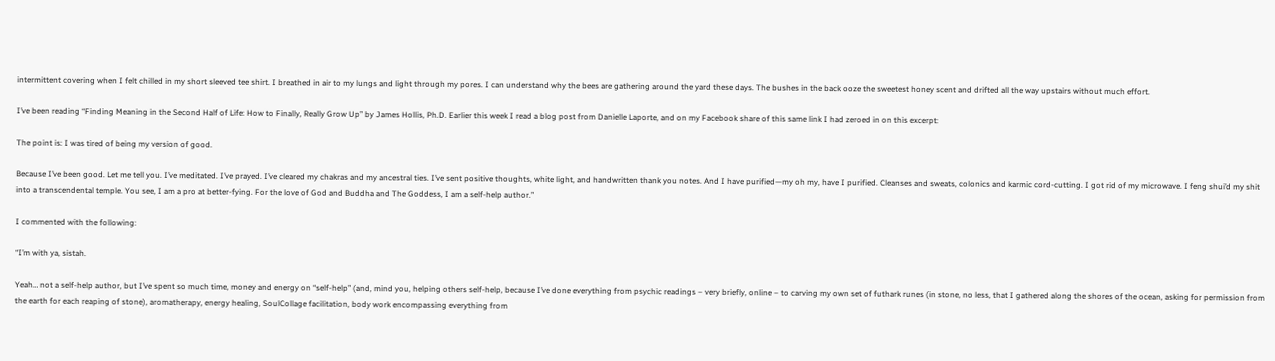intermittent covering when I felt chilled in my short sleeved tee shirt. I breathed in air to my lungs and light through my pores. I can understand why the bees are gathering around the yard these days. The bushes in the back ooze the sweetest honey scent and drifted all the way upstairs without much effort.

I’ve been reading “Finding Meaning in the Second Half of Life: How to Finally, Really Grow Up” by James Hollis, Ph.D. Earlier this week I read a blog post from Danielle Laporte, and on my Facebook share of this same link I had zeroed in on this excerpt:

The point is: I was tired of being my version of good.

Because I’ve been good. Let me tell you. I’ve meditated. I’ve prayed. I’ve cleared my chakras and my ancestral ties. I’ve sent positive thoughts, white light, and handwritten thank you notes. And I have purified—my oh my, have I purified. Cleanses and sweats, colonics and karmic cord-cutting. I got rid of my microwave. I feng shui’d my shit into a transcendental temple. You see, I am a pro at better-fying. For the love of God and Buddha and The Goddess, I am a self-help author.”

I commented with the following:

“I’m with ya, sistah.

Yeah… not a self-help author, but I’ve spent so much time, money and energy on “self-help” (and, mind you, helping others self-help, because I’ve done everything from psychic readings – very briefly, online – to carving my own set of futhark runes (in stone, no less, that I gathered along the shores of the ocean, asking for permission from the earth for each reaping of stone), aromatherapy, energy healing, SoulCollage facilitation, body work encompassing everything from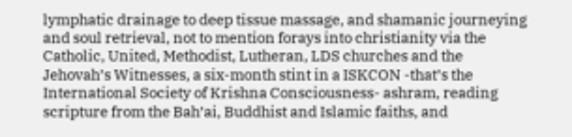lymphatic drainage to deep tissue massage, and shamanic journeying and soul retrieval, not to mention forays into christianity via the Catholic, United, Methodist, Lutheran, LDS churches and the Jehovah’s Witnesses, a six-month stint in a ISKCON -that’s the International Society of Krishna Consciousness- ashram, reading scripture from the Bah’ai, Buddhist and Islamic faiths, and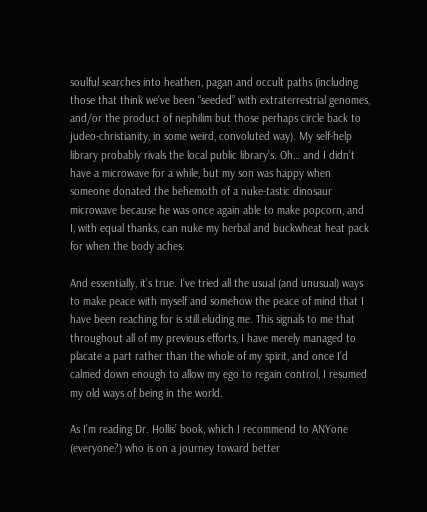soulful searches into heathen, pagan and occult paths (including those that think we’ve been “seeded” with extraterrestrial genomes, and/or the product of nephilim but those perhaps circle back to judeo-christianity, in some weird, convoluted way). My self-help library probably rivals the local public library’s. Oh… and I didn’t have a microwave for a while, but my son was happy when someone donated the behemoth of a nuke-tastic dinosaur microwave because he was once again able to make popcorn, and I, with equal thanks, can nuke my herbal and buckwheat heat pack for when the body aches.

And essentially, it’s true. I’ve tried all the usual (and unusual) ways to make peace with myself and somehow the peace of mind that I have been reaching for is still eluding me. This signals to me that throughout all of my previous efforts, I have merely managed to placate a part rather than the whole of my spirit, and once I’d calmed down enough to allow my ego to regain control, I resumed my old ways of being in the world.

As I’m reading Dr. Hollis’ book, which I recommend to ANYone (everyone?) who is on a journey toward better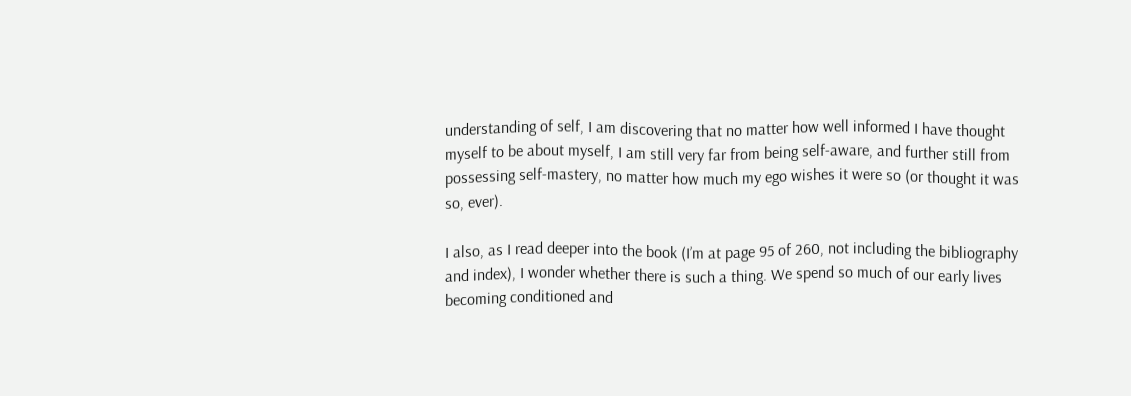understanding of self, I am discovering that no matter how well informed I have thought myself to be about myself, I am still very far from being self-aware, and further still from possessing self-mastery, no matter how much my ego wishes it were so (or thought it was so, ever).

I also, as I read deeper into the book (I’m at page 95 of 260, not including the bibliography and index), I wonder whether there is such a thing. We spend so much of our early lives becoming conditioned and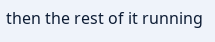then the rest of it running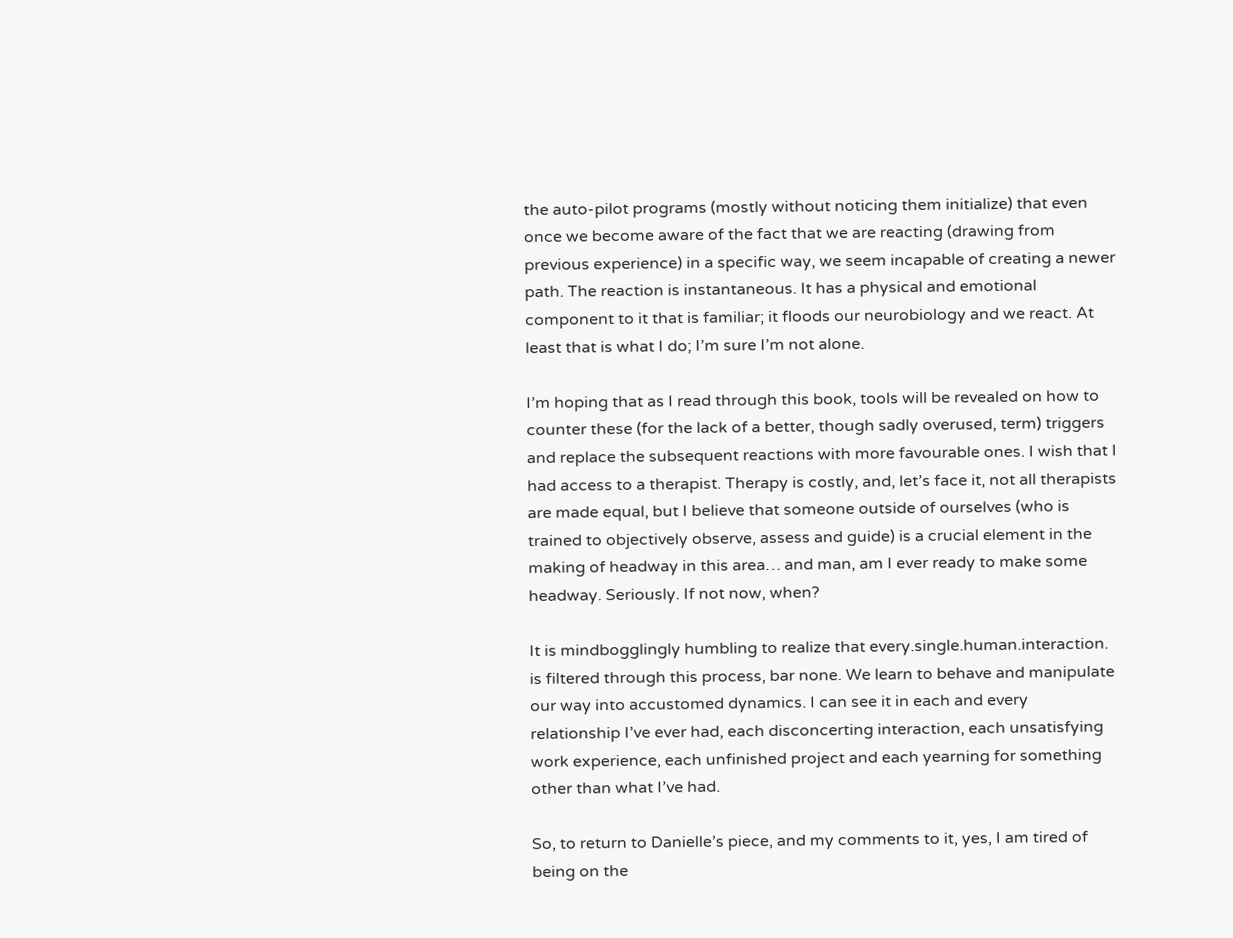the auto-pilot programs (mostly without noticing them initialize) that even once we become aware of the fact that we are reacting (drawing from previous experience) in a specific way, we seem incapable of creating a newer path. The reaction is instantaneous. It has a physical and emotional component to it that is familiar; it floods our neurobiology and we react. At least that is what I do; I’m sure I’m not alone.

I’m hoping that as I read through this book, tools will be revealed on how to counter these (for the lack of a better, though sadly overused, term) triggers and replace the subsequent reactions with more favourable ones. I wish that I had access to a therapist. Therapy is costly, and, let’s face it, not all therapists are made equal, but I believe that someone outside of ourselves (who is trained to objectively observe, assess and guide) is a crucial element in the making of headway in this area… and man, am I ever ready to make some headway. Seriously. If not now, when?

It is mindbogglingly humbling to realize that every.single.human.interaction. is filtered through this process, bar none. We learn to behave and manipulate our way into accustomed dynamics. I can see it in each and every relationship I’ve ever had, each disconcerting interaction, each unsatisfying work experience, each unfinished project and each yearning for something other than what I’ve had.

So, to return to Danielle’s piece, and my comments to it, yes, I am tired of being on the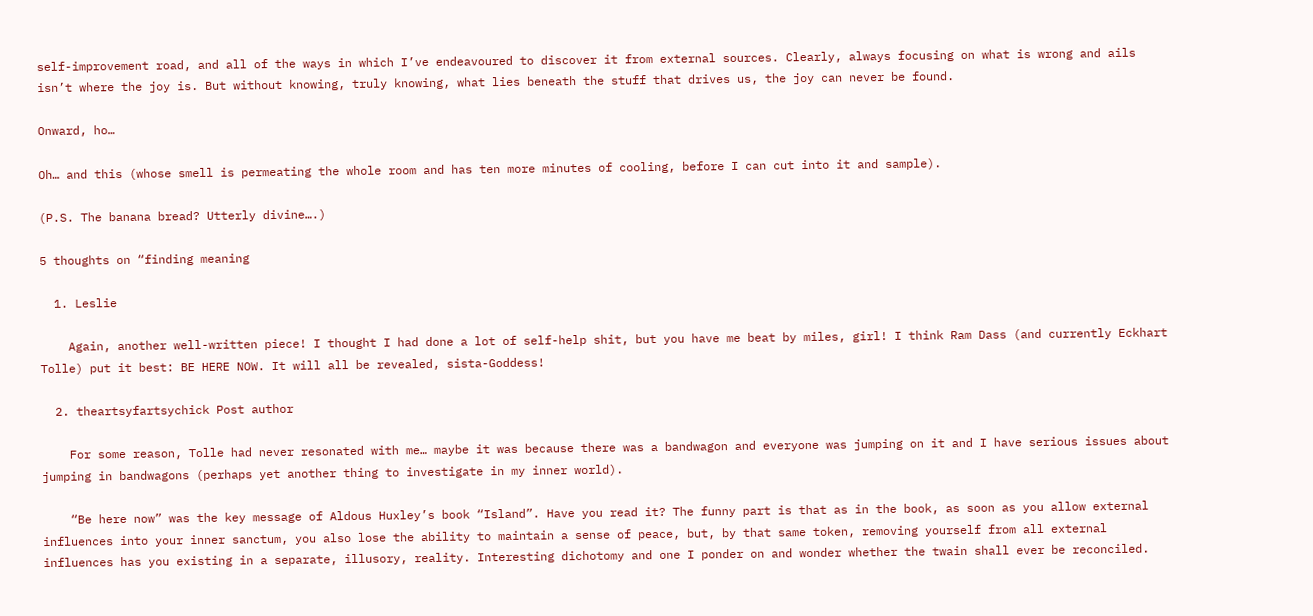self-improvement road, and all of the ways in which I’ve endeavoured to discover it from external sources. Clearly, always focusing on what is wrong and ails isn’t where the joy is. But without knowing, truly knowing, what lies beneath the stuff that drives us, the joy can never be found.

Onward, ho…

Oh… and this (whose smell is permeating the whole room and has ten more minutes of cooling, before I can cut into it and sample).

(P.S. The banana bread? Utterly divine….)

5 thoughts on “finding meaning

  1. Leslie

    Again, another well-written piece! I thought I had done a lot of self-help shit, but you have me beat by miles, girl! I think Ram Dass (and currently Eckhart Tolle) put it best: BE HERE NOW. It will all be revealed, sista-Goddess!

  2. theartsyfartsychick Post author

    For some reason, Tolle had never resonated with me… maybe it was because there was a bandwagon and everyone was jumping on it and I have serious issues about jumping in bandwagons (perhaps yet another thing to investigate in my inner world).

    “Be here now” was the key message of Aldous Huxley’s book “Island”. Have you read it? The funny part is that as in the book, as soon as you allow external influences into your inner sanctum, you also lose the ability to maintain a sense of peace, but, by that same token, removing yourself from all external influences has you existing in a separate, illusory, reality. Interesting dichotomy and one I ponder on and wonder whether the twain shall ever be reconciled.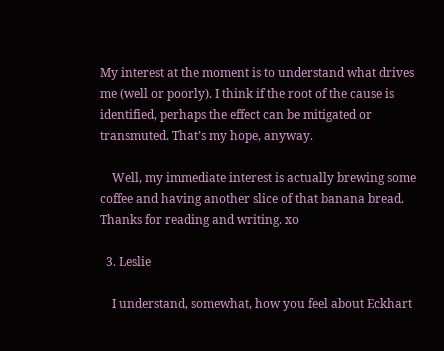My interest at the moment is to understand what drives me (well or poorly). I think if the root of the cause is identified, perhaps the effect can be mitigated or transmuted. That’s my hope, anyway.

    Well, my immediate interest is actually brewing some coffee and having another slice of that banana bread.  Thanks for reading and writing. xo

  3. Leslie

    I understand, somewhat, how you feel about Eckhart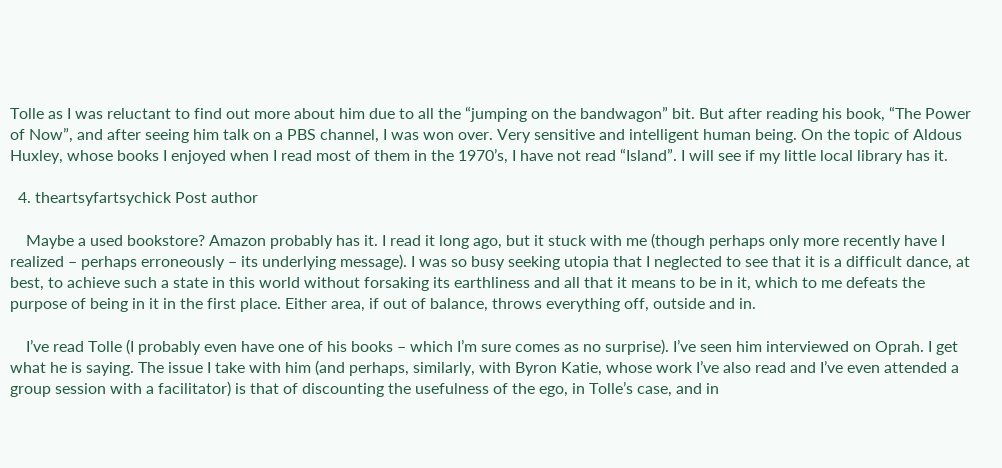Tolle as I was reluctant to find out more about him due to all the “jumping on the bandwagon” bit. But after reading his book, “The Power of Now”, and after seeing him talk on a PBS channel, I was won over. Very sensitive and intelligent human being. On the topic of Aldous Huxley, whose books I enjoyed when I read most of them in the 1970’s, I have not read “Island”. I will see if my little local library has it.

  4. theartsyfartsychick Post author

    Maybe a used bookstore? Amazon probably has it. I read it long ago, but it stuck with me (though perhaps only more recently have I realized – perhaps erroneously – its underlying message). I was so busy seeking utopia that I neglected to see that it is a difficult dance, at best, to achieve such a state in this world without forsaking its earthliness and all that it means to be in it, which to me defeats the purpose of being in it in the first place. Either area, if out of balance, throws everything off, outside and in.

    I’ve read Tolle (I probably even have one of his books – which I’m sure comes as no surprise). I’ve seen him interviewed on Oprah. I get what he is saying. The issue I take with him (and perhaps, similarly, with Byron Katie, whose work I’ve also read and I’ve even attended a group session with a facilitator) is that of discounting the usefulness of the ego, in Tolle’s case, and in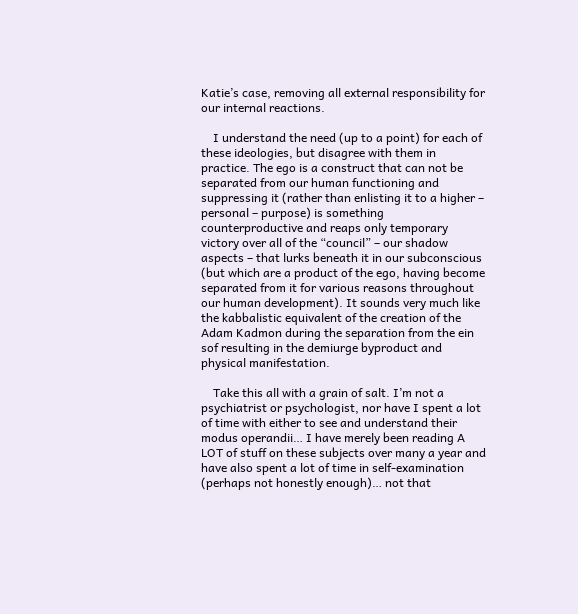Katie’s case, removing all external responsibility for our internal reactions.

    I understand the need (up to a point) for each of these ideologies, but disagree with them in practice. The ego is a construct that can not be separated from our human functioning and suppressing it (rather than enlisting it to a higher – personal – purpose) is something counterproductive and reaps only temporary victory over all of the “council” – our shadow aspects – that lurks beneath it in our subconscious (but which are a product of the ego, having become separated from it for various reasons throughout our human development). It sounds very much like the kabbalistic equivalent of the creation of the Adam Kadmon during the separation from the ein sof resulting in the demiurge byproduct and physical manifestation.

    Take this all with a grain of salt. I’m not a psychiatrist or psychologist, nor have I spent a lot of time with either to see and understand their modus operandii… I have merely been reading A LOT of stuff on these subjects over many a year and have also spent a lot of time in self-examination (perhaps not honestly enough)… not that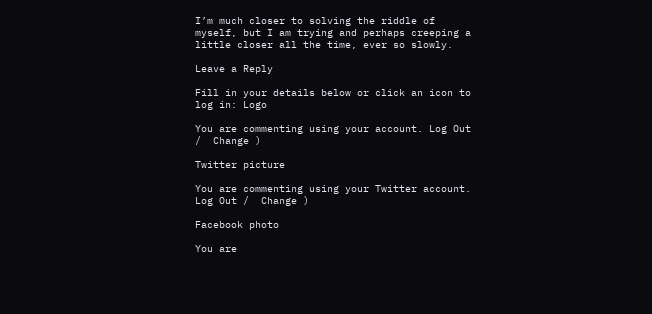I’m much closer to solving the riddle of myself, but I am trying and perhaps creeping a little closer all the time, ever so slowly.

Leave a Reply

Fill in your details below or click an icon to log in: Logo

You are commenting using your account. Log Out /  Change )

Twitter picture

You are commenting using your Twitter account. Log Out /  Change )

Facebook photo

You are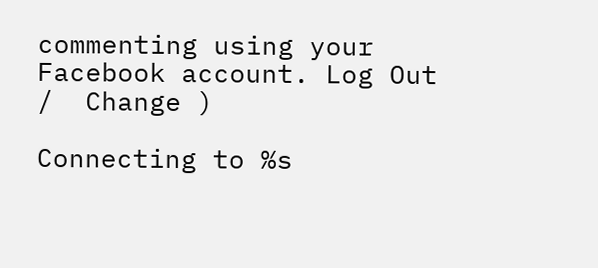commenting using your Facebook account. Log Out /  Change )

Connecting to %s